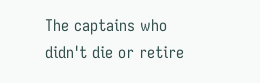The captains who didn't die or retire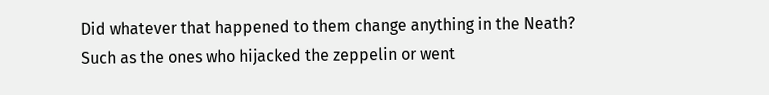Did whatever that happened to them change anything in the Neath? Such as the ones who hijacked the zeppelin or went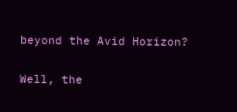beyond the Avid Horizon?

Well, the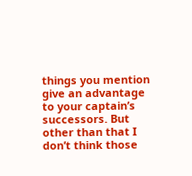things you mention give an advantage to your captain’s successors. But other than that I don’t think those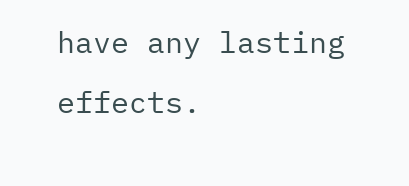have any lasting effects.